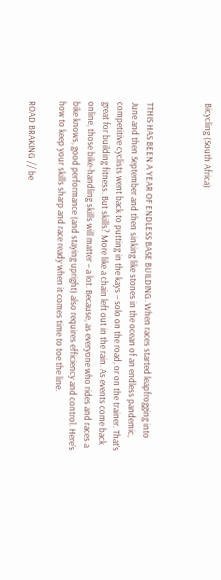Bicycling (South Africa)



TTHIS HAS BEEN A YEAR OF ENDLESS BASE BUILDING. When races started leapfrogging into June and then September and then sinking like stones in the ocean of an endless pandemic, competitive cyclists went back to putting in the kays – solo on the road, or on the trainer. That’s great for building fitness. But skills? More like a chain left out in the rain. As events come back online, those bike-handling skills will matter – a lot. Because, as everyone who rides and races a bike knows, good performance (and staying upright) also requires efficiency and control. Here’s how to keep your skills sharp and race ready when it comes time to toe the line.

ROAD BRAKING // be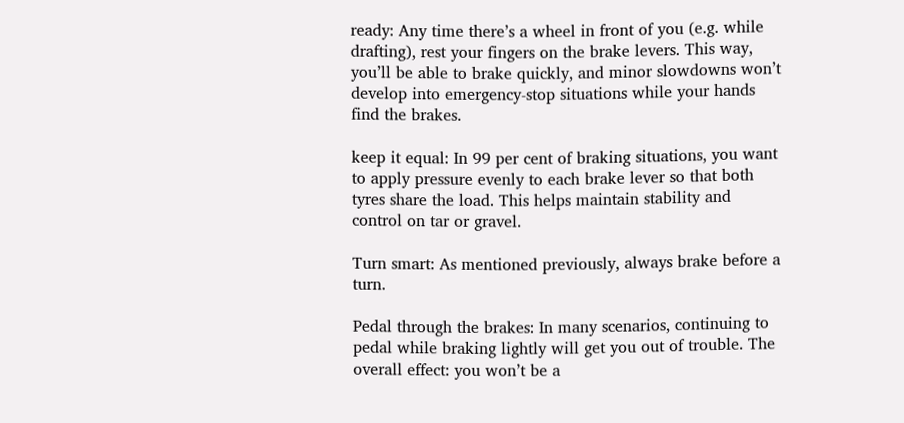ready: Any time there’s a wheel in front of you (e.g. while drafting), rest your fingers on the brake levers. This way, you’ll be able to brake quickly, and minor slowdowns won’t develop into emergency-stop situations while your hands find the brakes.

keep it equal: In 99 per cent of braking situations, you want to apply pressure evenly to each brake lever so that both tyres share the load. This helps maintain stability and control on tar or gravel.

Turn smart: As mentioned previously, always brake before a turn.

Pedal through the brakes: In many scenarios, continuing to pedal while braking lightly will get you out of trouble. The overall effect: you won’t be a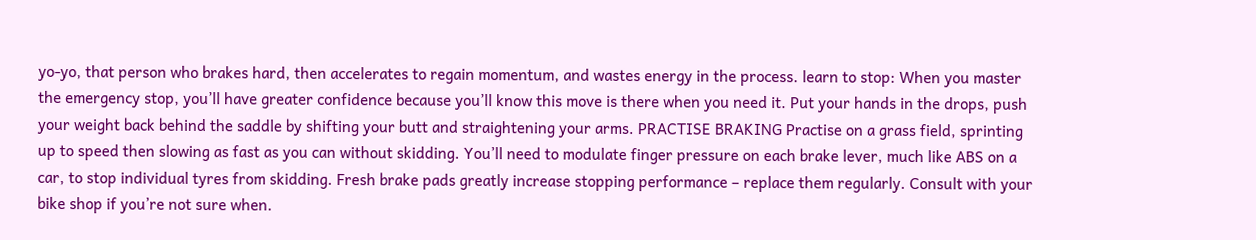yo-yo, that person who brakes hard, then accelerates to regain momentum, and wastes energy in the process. learn to stop: When you master the emergency stop, you’ll have greater confidence because you’ll know this move is there when you need it. Put your hands in the drops, push your weight back behind the saddle by shifting your butt and straightening your arms. PRACTISE BRAKING Practise on a grass field, sprinting up to speed then slowing as fast as you can without skidding. You’ll need to modulate finger pressure on each brake lever, much like ABS on a car, to stop individual tyres from skidding. Fresh brake pads greatly increase stopping performance – replace them regularly. Consult with your bike shop if you’re not sure when.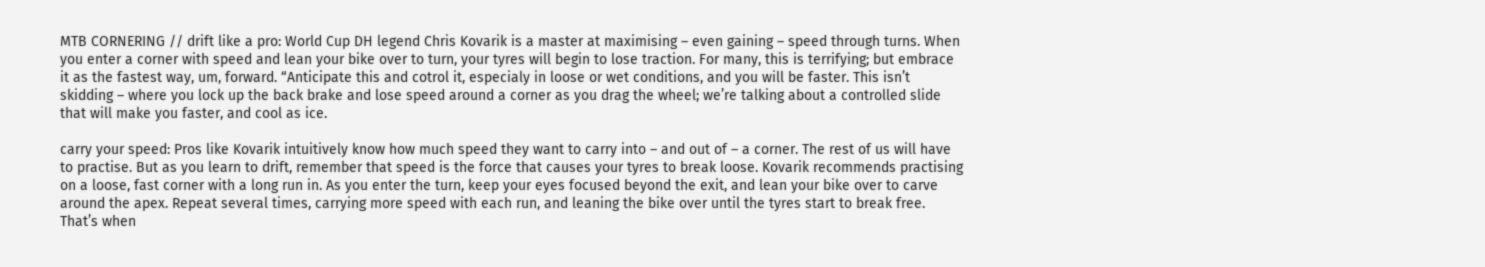MTB CORNERING // drift like a pro: World Cup DH legend Chris Kovarik is a master at maximising – even gaining – speed through turns. When you enter a corner with speed and lean your bike over to turn, your tyres will begin to lose traction. For many, this is terrifying; but embrace it as the fastest way, um, forward. “Anticipate this and cotrol it, especialy in loose or wet conditions, and you will be faster. This isn’t skidding – where you lock up the back brake and lose speed around a corner as you drag the wheel; we’re talking about a controlled slide that will make you faster, and cool as ice.

carry your speed: Pros like Kovarik intuitively know how much speed they want to carry into – and out of – a corner. The rest of us will have to practise. But as you learn to drift, remember that speed is the force that causes your tyres to break loose. Kovarik recommends practising on a loose, fast corner with a long run in. As you enter the turn, keep your eyes focused beyond the exit, and lean your bike over to carve around the apex. Repeat several times, carrying more speed with each run, and leaning the bike over until the tyres start to break free. That’s when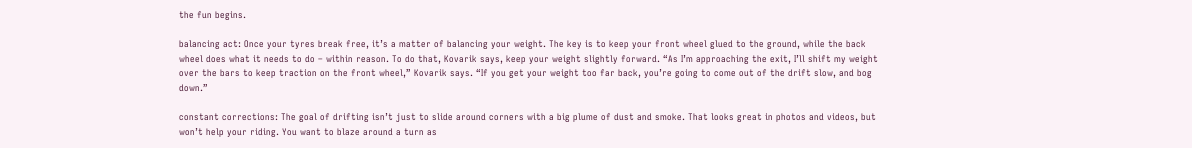the fun begins.

balancing act: Once your tyres break free, it’s a matter of balancing your weight. The key is to keep your front wheel glued to the ground, while the back wheel does what it needs to do – within reason. To do that, Kovarik says, keep your weight slightly forward. “As I’m approaching the exit, I’ll shift my weight over the bars to keep traction on the front wheel,” Kovarik says. “If you get your weight too far back, you’re going to come out of the drift slow, and bog down.”

constant corrections: The goal of drifting isn’t just to slide around corners with a big plume of dust and smoke. That looks great in photos and videos, but won’t help your riding. You want to blaze around a turn as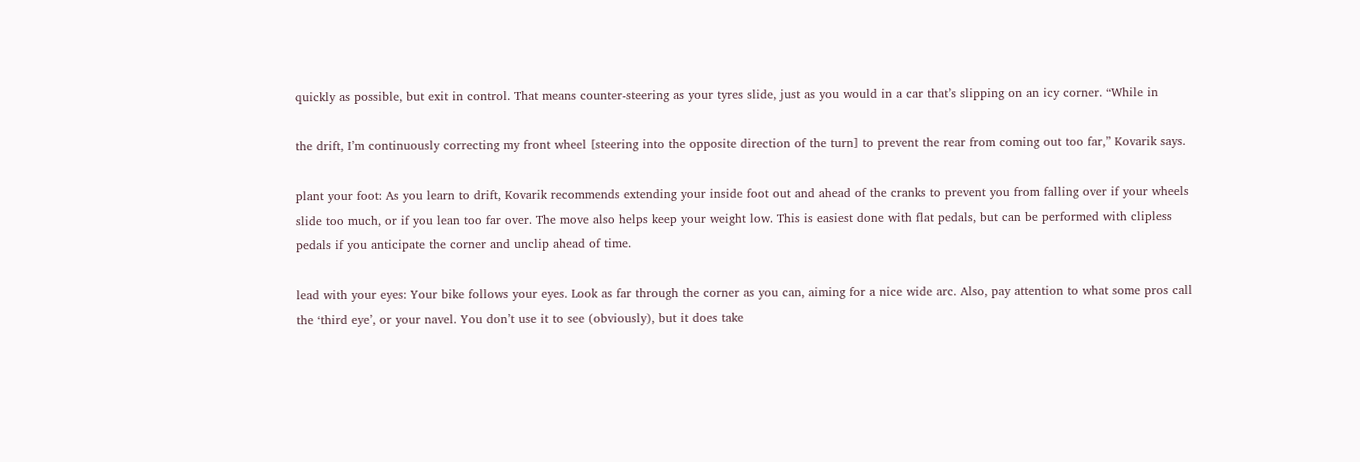quickly as possible, but exit in control. That means counter-steering as your tyres slide, just as you would in a car that’s slipping on an icy corner. “While in

the drift, I’m continuously correcting my front wheel [steering into the opposite direction of the turn] to prevent the rear from coming out too far,” Kovarik says.

plant your foot: As you learn to drift, Kovarik recommends extending your inside foot out and ahead of the cranks to prevent you from falling over if your wheels slide too much, or if you lean too far over. The move also helps keep your weight low. This is easiest done with flat pedals, but can be performed with clipless pedals if you anticipate the corner and unclip ahead of time.

lead with your eyes: Your bike follows your eyes. Look as far through the corner as you can, aiming for a nice wide arc. Also, pay attention to what some pros call the ‘third eye’, or your navel. You don’t use it to see (obviously), but it does take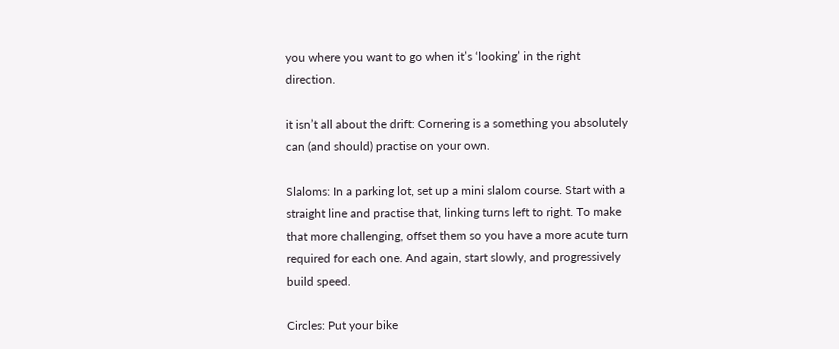you where you want to go when it’s ‘looking’ in the right direction.

it isn’t all about the drift: Cornering is a something you absolutely can (and should) practise on your own.

Slaloms: In a parking lot, set up a mini slalom course. Start with a straight line and practise that, linking turns left to right. To make that more challenging, offset them so you have a more acute turn required for each one. And again, start slowly, and progressively build speed.

Circles: Put your bike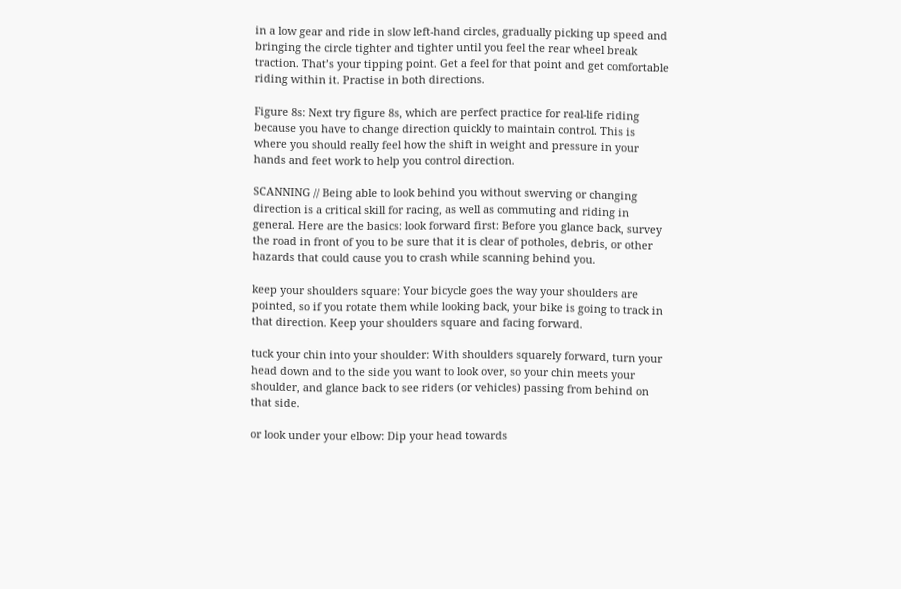in a low gear and ride in slow left-hand circles, gradually picking up speed and bringing the circle tighter and tighter until you feel the rear wheel break traction. That’s your tipping point. Get a feel for that point and get comfortable riding within it. Practise in both directions.

Figure 8s: Next try figure 8s, which are perfect practice for real-life riding because you have to change direction quickly to maintain control. This is where you should really feel how the shift in weight and pressure in your hands and feet work to help you control direction.

SCANNING // Being able to look behind you without swerving or changing direction is a critical skill for racing, as well as commuting and riding in general. Here are the basics: look forward first: Before you glance back, survey the road in front of you to be sure that it is clear of potholes, debris, or other hazards that could cause you to crash while scanning behind you.

keep your shoulders square: Your bicycle goes the way your shoulders are pointed, so if you rotate them while looking back, your bike is going to track in that direction. Keep your shoulders square and facing forward.

tuck your chin into your shoulder: With shoulders squarely forward, turn your head down and to the side you want to look over, so your chin meets your shoulder, and glance back to see riders (or vehicles) passing from behind on that side.

or look under your elbow: Dip your head towards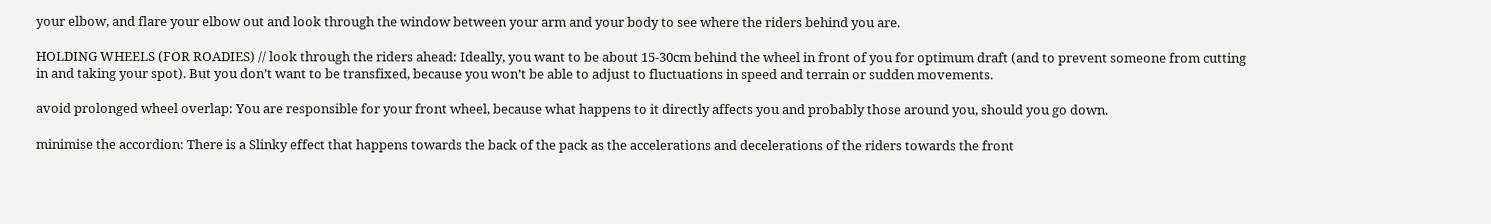your elbow, and flare your elbow out and look through the window between your arm and your body to see where the riders behind you are.

HOLDING WHEELS (FOR ROADIES) // look through the riders ahead: Ideally, you want to be about 15-30cm behind the wheel in front of you for optimum draft (and to prevent someone from cutting in and taking your spot). But you don’t want to be transfixed, because you won’t be able to adjust to fluctuations in speed and terrain or sudden movements.

avoid prolonged wheel overlap: You are responsible for your front wheel, because what happens to it directly affects you and probably those around you, should you go down.

minimise the accordion: There is a Slinky effect that happens towards the back of the pack as the accelerations and decelerations of the riders towards the front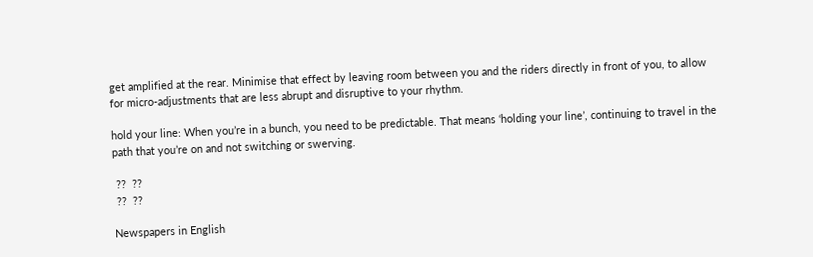get amplified at the rear. Minimise that effect by leaving room between you and the riders directly in front of you, to allow for micro-adjustments that are less abrupt and disruptive to your rhythm.

hold your line: When you’re in a bunch, you need to be predictable. That means ‘holding your line’, continuing to travel in the path that you’re on and not switching or swerving.

 ??  ??
 ??  ??

Newspapers in English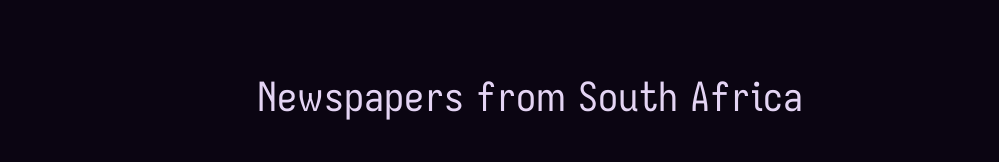Newspapers from South Africa